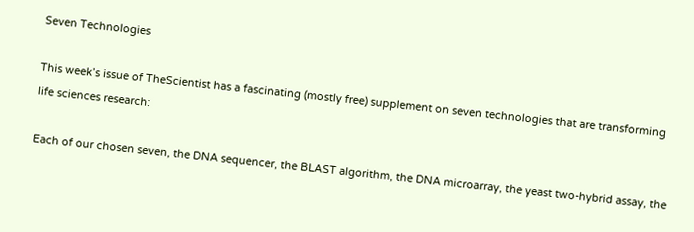Seven Technologies

This week’s issue of TheScientist has a fascinating (mostly free) supplement on seven technologies that are transforming life sciences research:

Each of our chosen seven, the DNA sequencer, the BLAST algorithm, the DNA microarray, the yeast two-hybrid assay, the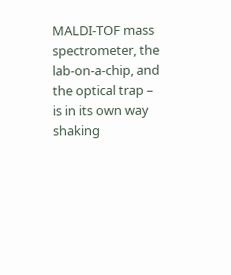MALDI-TOF mass spectrometer, the lab-on-a-chip, and the optical trap – is in its own way shaking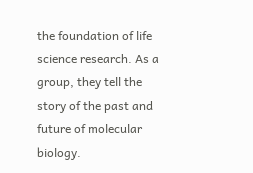the foundation of life science research. As a group, they tell the story of the past and future of molecular biology.